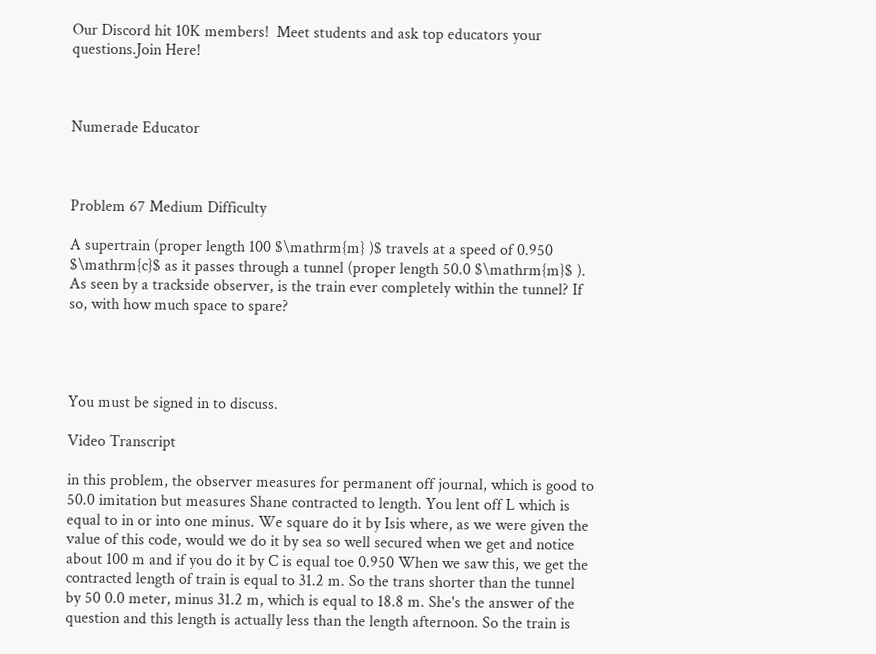Our Discord hit 10K members!  Meet students and ask top educators your questions.Join Here!



Numerade Educator



Problem 67 Medium Difficulty

A supertrain (proper length 100 $\mathrm{m} )$ travels at a speed of 0.950 $\mathrm{c}$ as it passes through a tunnel (proper length 50.0 $\mathrm{m}$ ). As seen by a trackside observer, is the train ever completely within the tunnel? If so, with how much space to spare?




You must be signed in to discuss.

Video Transcript

in this problem, the observer measures for permanent off journal, which is good to 50.0 imitation but measures Shane contracted to length. You lent off L which is equal to in or into one minus. We square do it by Isis where, as we were given the value of this code, would we do it by sea so well secured when we get and notice about 100 m and if you do it by C is equal toe 0.950 When we saw this, we get the contracted length of train is equal to 31.2 m. So the trans shorter than the tunnel by 50 0.0 meter, minus 31.2 m, which is equal to 18.8 m. She's the answer of the question and this length is actually less than the length afternoon. So the train is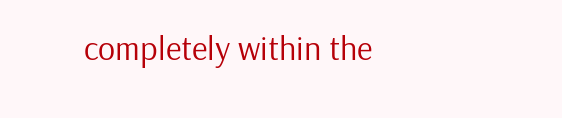completely within the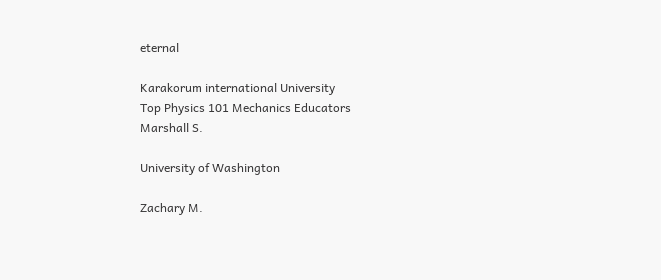eternal

Karakorum international University
Top Physics 101 Mechanics Educators
Marshall S.

University of Washington

Zachary M.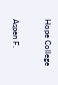Hope College

Aspen F.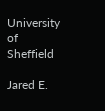University of Sheffield

Jared E.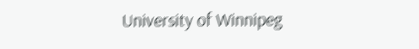University of Winnipeg